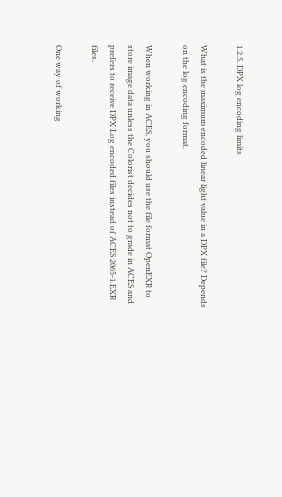1.2.5. DPX log encoding limits

What is the maximum encoded linear light value in a DPX file? Depends on the log encoding format.

When working in ACES, you should use the file format OpenEXR to store image data unless the Colorist decides not to grade in ACES and prefers to receive DPX Log encoded files instead of ACES 2065-1 EXR files.

One way of working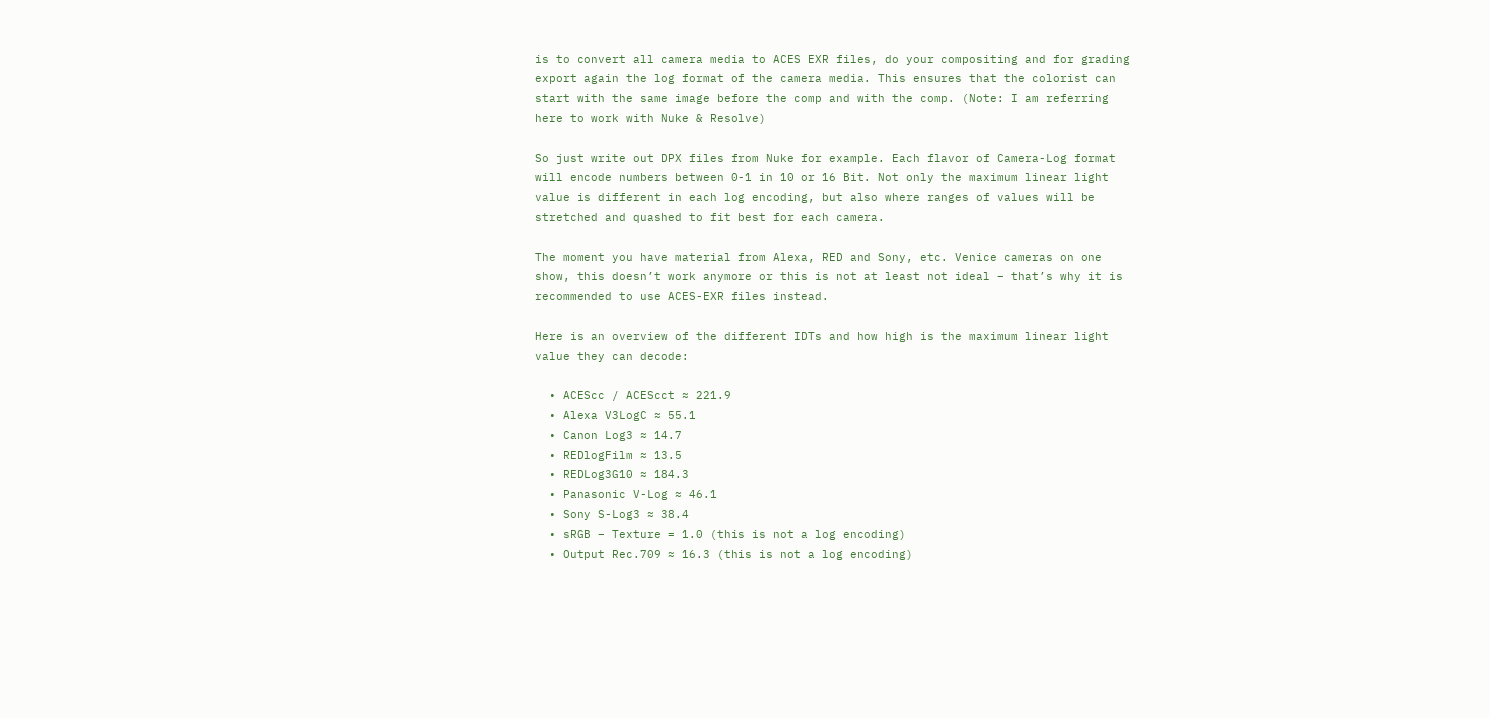is to convert all camera media to ACES EXR files, do your compositing and for grading export again the log format of the camera media. This ensures that the colorist can start with the same image before the comp and with the comp. (Note: I am referring here to work with Nuke & Resolve)

So just write out DPX files from Nuke for example. Each flavor of Camera-Log format will encode numbers between 0-1 in 10 or 16 Bit. Not only the maximum linear light value is different in each log encoding, but also where ranges of values will be stretched and quashed to fit best for each camera.

The moment you have material from Alexa, RED and Sony, etc. Venice cameras on one show, this doesn’t work anymore or this is not at least not ideal – that’s why it is recommended to use ACES-EXR files instead.

Here is an overview of the different IDTs and how high is the maximum linear light value they can decode:

  • ACEScc / ACEScct ≈ 221.9
  • Alexa V3LogC ≈ 55.1
  • Canon Log3 ≈ 14.7
  • REDlogFilm ≈ 13.5
  • REDLog3G10 ≈ 184.3
  • Panasonic V-Log ≈ 46.1
  • Sony S-Log3 ≈ 38.4
  • sRGB – Texture = 1.0 (this is not a log encoding)
  • Output Rec.709 ≈ 16.3 (this is not a log encoding)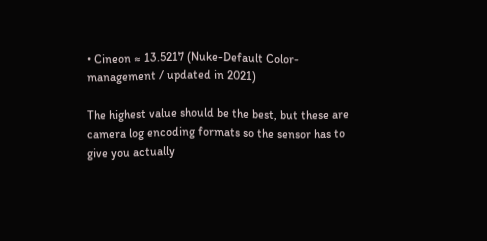• Cineon ≈ 13.5217 (Nuke-Default Color-management / updated in 2021)

The highest value should be the best, but these are camera log encoding formats so the sensor has to give you actually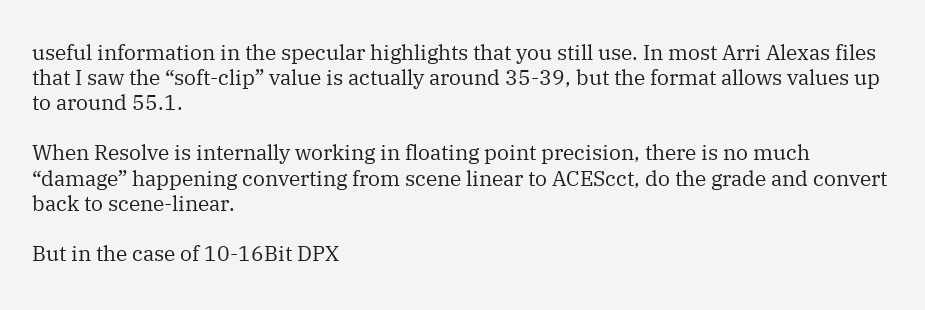useful information in the specular highlights that you still use. In most Arri Alexas files that I saw the “soft-clip” value is actually around 35-39, but the format allows values up to around 55.1.

When Resolve is internally working in floating point precision, there is no much “damage” happening converting from scene linear to ACEScct, do the grade and convert back to scene-linear.

But in the case of 10-16Bit DPX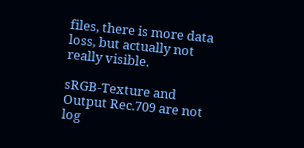files, there is more data loss, but actually not really visible.

sRGB-Texture and Output Rec.709 are not log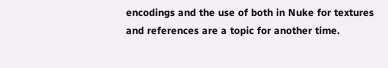encodings and the use of both in Nuke for textures and references are a topic for another time.